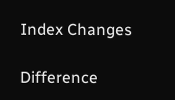Index Changes

Difference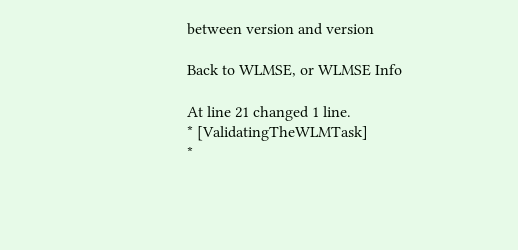between version and version

Back to WLMSE, or WLMSE Info

At line 21 changed 1 line.
* [ValidatingTheWLMTask]
*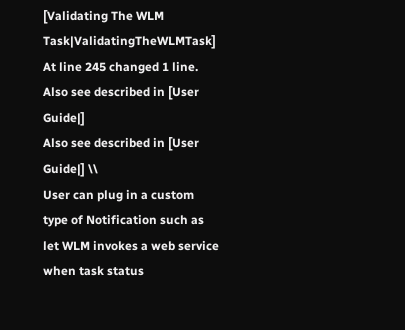[Validating The WLM Task|ValidatingTheWLMTask]
At line 245 changed 1 line.
Also see described in [User Guide|]
Also see described in [User Guide|] \\
User can plug in a custom type of Notification such as let WLM invokes a web service when task status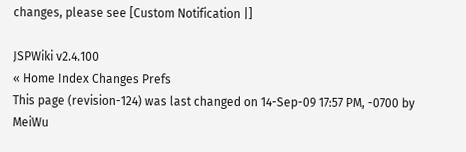changes, please see [Custom Notification |]

JSPWiki v2.4.100
« Home Index Changes Prefs
This page (revision-124) was last changed on 14-Sep-09 17:57 PM, -0700 by MeiWu